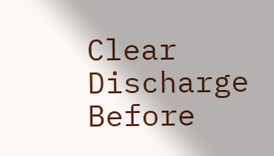Clear Discharge Before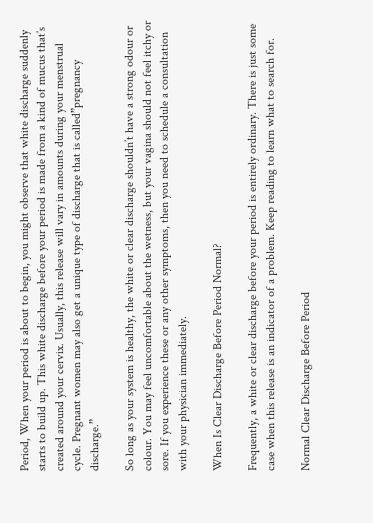Period, When your period is about to begin, you might observe that white discharge suddenly starts to build up. This white discharge before your period is made from a kind of mucus that’s created around your cervix. Usually, this release will vary in amounts during your menstrual cycle. Pregnant women may also get a unique type of discharge that is called”pregnancy discharge.”

So long as your system is healthy, the white or clear discharge shouldn’t have a strong odour or colour. You may feel uncomfortable about the wetness, but your vagina should not feel itchy or sore. If you experience these or any other symptoms, then you need to schedule a consultation with your physician immediately.

When Is Clear Discharge Before Period Normal?

Frequently, a white or clear discharge before your period is entirely ordinary. There is just some case when this release is an indicator of a problem. Keep reading to learn what to search for.

Normal Clear Discharge Before Period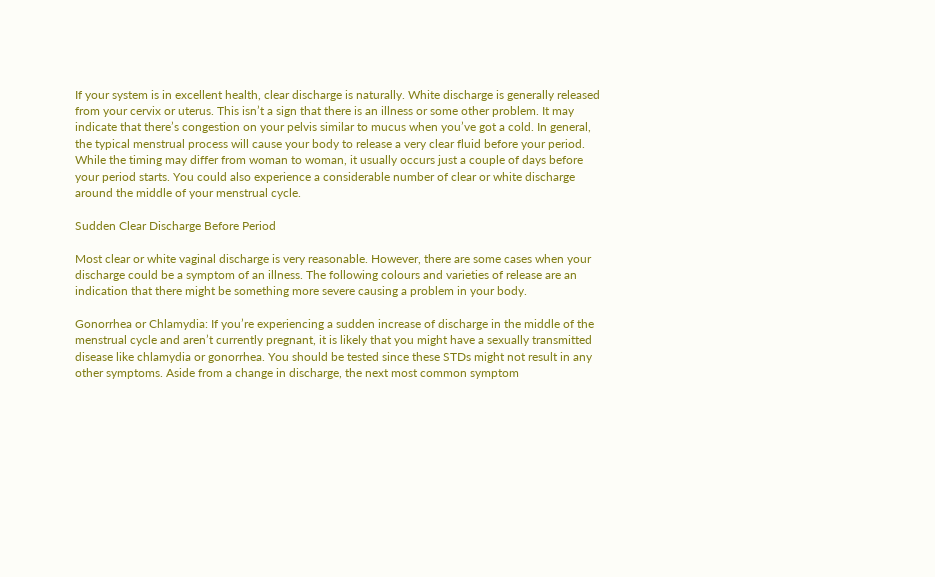If your system is in excellent health, clear discharge is naturally. White discharge is generally released from your cervix or uterus. This isn’t a sign that there is an illness or some other problem. It may indicate that there’s congestion on your pelvis similar to mucus when you’ve got a cold. In general, the typical menstrual process will cause your body to release a very clear fluid before your period. While the timing may differ from woman to woman, it usually occurs just a couple of days before your period starts. You could also experience a considerable number of clear or white discharge around the middle of your menstrual cycle.

Sudden Clear Discharge Before Period

Most clear or white vaginal discharge is very reasonable. However, there are some cases when your discharge could be a symptom of an illness. The following colours and varieties of release are an indication that there might be something more severe causing a problem in your body.

Gonorrhea or Chlamydia: If you’re experiencing a sudden increase of discharge in the middle of the menstrual cycle and aren’t currently pregnant, it is likely that you might have a sexually transmitted disease like chlamydia or gonorrhea. You should be tested since these STDs might not result in any other symptoms. Aside from a change in discharge, the next most common symptom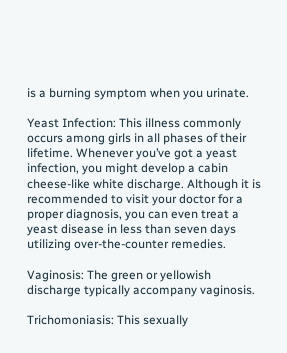is a burning symptom when you urinate.

Yeast Infection: This illness commonly occurs among girls in all phases of their lifetime. Whenever you’ve got a yeast infection, you might develop a cabin cheese-like white discharge. Although it is recommended to visit your doctor for a proper diagnosis, you can even treat a yeast disease in less than seven days utilizing over-the-counter remedies.

Vaginosis: The green or yellowish discharge typically accompany vaginosis.

Trichomoniasis: This sexually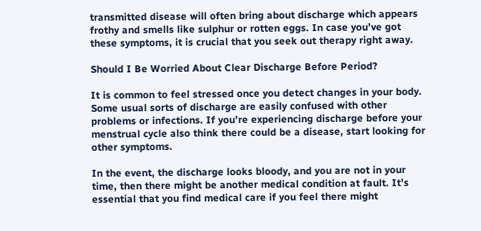transmitted disease will often bring about discharge which appears frothy and smells like sulphur or rotten eggs. In case you’ve got these symptoms, it is crucial that you seek out therapy right away.

Should I Be Worried About Clear Discharge Before Period?

It is common to feel stressed once you detect changes in your body. Some usual sorts of discharge are easily confused with other problems or infections. If you’re experiencing discharge before your menstrual cycle also think there could be a disease, start looking for other symptoms.

In the event, the discharge looks bloody, and you are not in your time, then there might be another medical condition at fault. It’s essential that you find medical care if you feel there might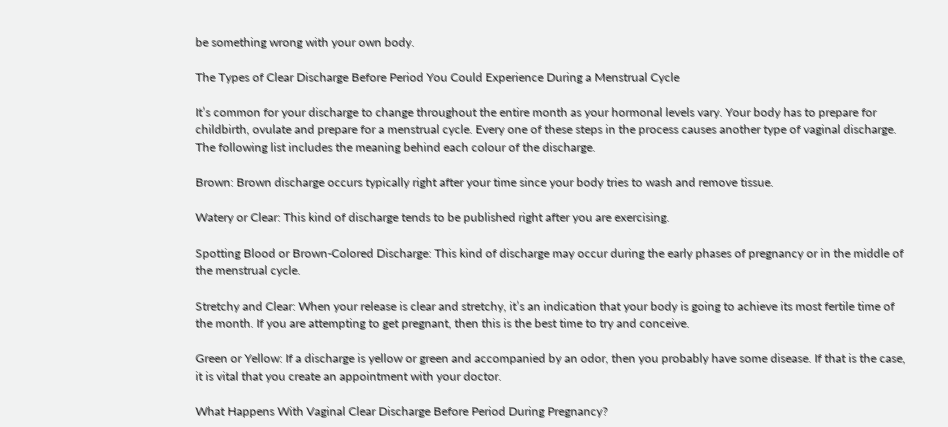be something wrong with your own body.

The Types of Clear Discharge Before Period You Could Experience During a Menstrual Cycle

It’s common for your discharge to change throughout the entire month as your hormonal levels vary. Your body has to prepare for childbirth, ovulate and prepare for a menstrual cycle. Every one of these steps in the process causes another type of vaginal discharge. The following list includes the meaning behind each colour of the discharge.

Brown: Brown discharge occurs typically right after your time since your body tries to wash and remove tissue.

Watery or Clear: This kind of discharge tends to be published right after you are exercising.

Spotting Blood or Brown-Colored Discharge: This kind of discharge may occur during the early phases of pregnancy or in the middle of the menstrual cycle.

Stretchy and Clear: When your release is clear and stretchy, it’s an indication that your body is going to achieve its most fertile time of the month. If you are attempting to get pregnant, then this is the best time to try and conceive.

Green or Yellow: If a discharge is yellow or green and accompanied by an odor, then you probably have some disease. If that is the case, it is vital that you create an appointment with your doctor.

What Happens With Vaginal Clear Discharge Before Period During Pregnancy?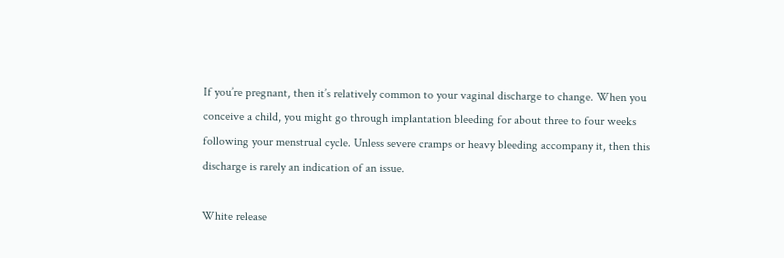If you’re pregnant, then it’s relatively common to your vaginal discharge to change. When you conceive a child, you might go through implantation bleeding for about three to four weeks following your menstrual cycle. Unless severe cramps or heavy bleeding accompany it, then this discharge is rarely an indication of an issue.

White release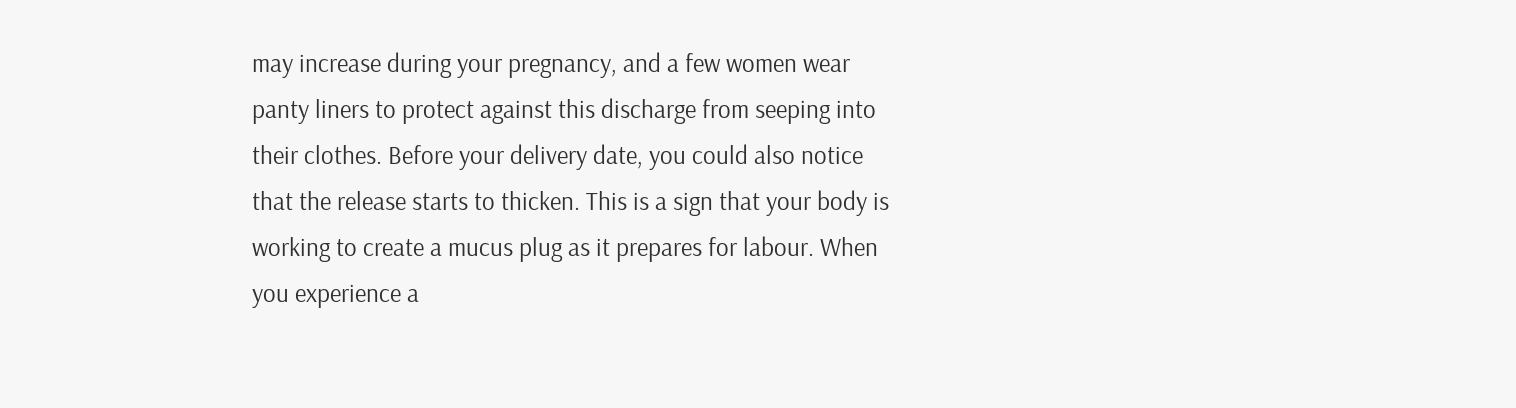may increase during your pregnancy, and a few women wear panty liners to protect against this discharge from seeping into their clothes. Before your delivery date, you could also notice that the release starts to thicken. This is a sign that your body is working to create a mucus plug as it prepares for labour. When you experience a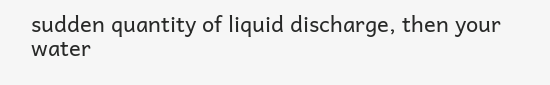sudden quantity of liquid discharge, then your water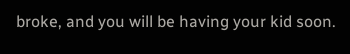broke, and you will be having your kid soon.